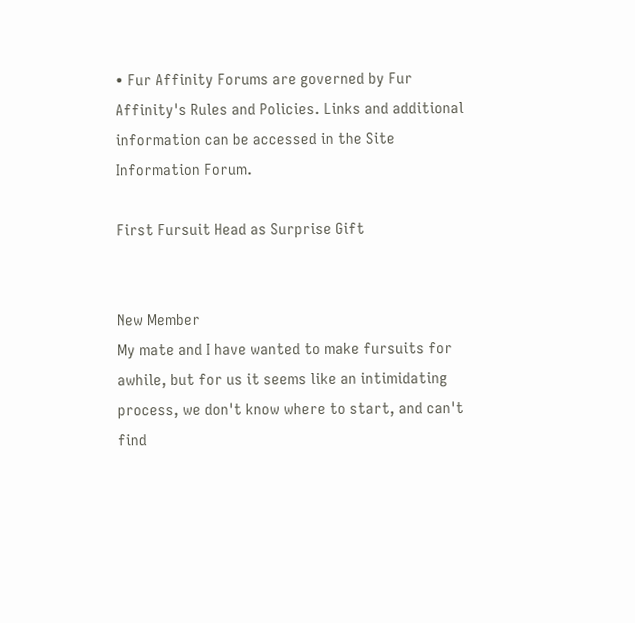• Fur Affinity Forums are governed by Fur Affinity's Rules and Policies. Links and additional information can be accessed in the Site Information Forum.

First Fursuit Head as Surprise Gift


New Member
My mate and I have wanted to make fursuits for awhile, but for us it seems like an intimidating process, we don't know where to start, and can't find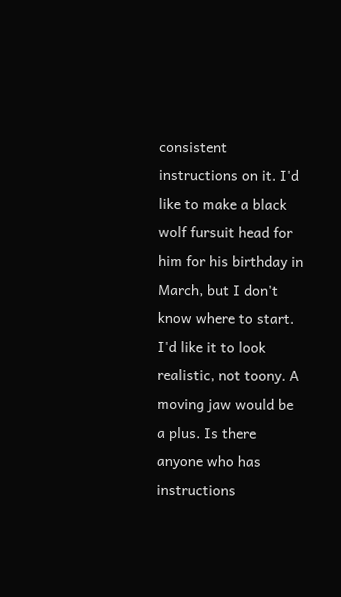consistent instructions on it. I'd like to make a black wolf fursuit head for him for his birthday in March, but I don't know where to start. I'd like it to look realistic, not toony. A moving jaw would be a plus. Is there anyone who has instructions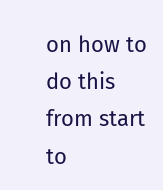on how to do this from start to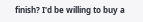finish? I'd be willing to buy a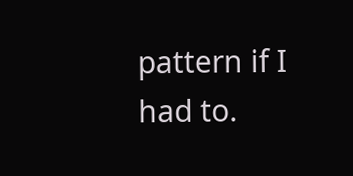pattern if I had to.